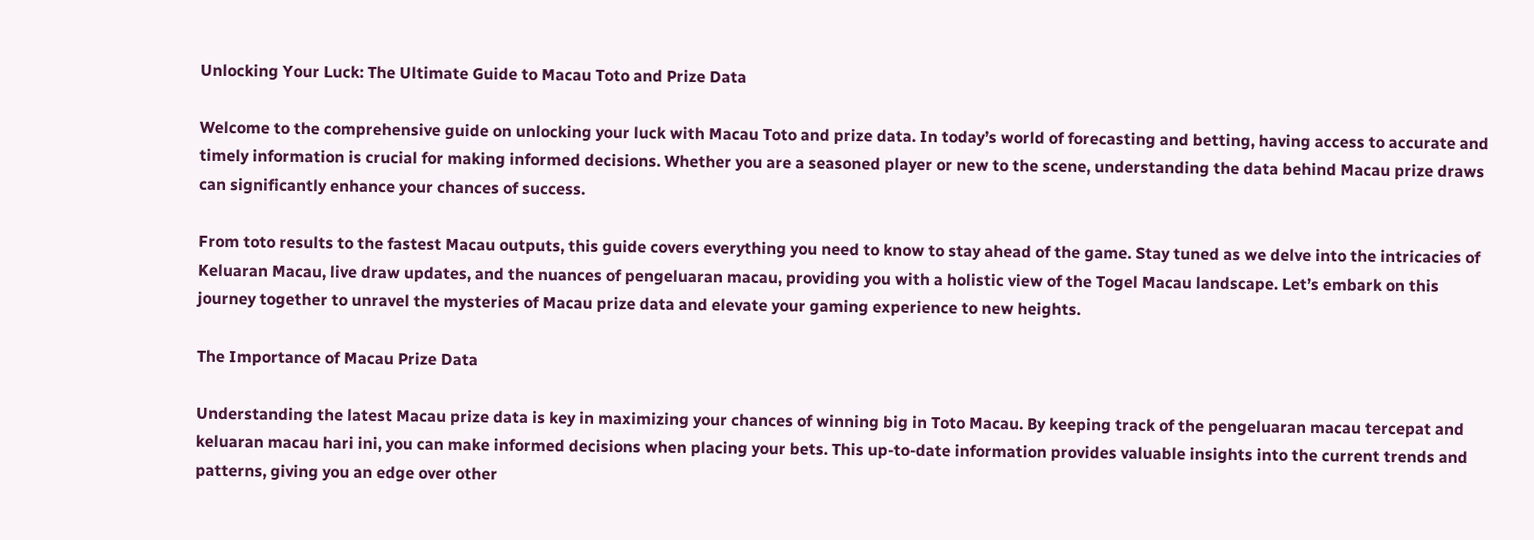Unlocking Your Luck: The Ultimate Guide to Macau Toto and Prize Data

Welcome to the comprehensive guide on unlocking your luck with Macau Toto and prize data. In today’s world of forecasting and betting, having access to accurate and timely information is crucial for making informed decisions. Whether you are a seasoned player or new to the scene, understanding the data behind Macau prize draws can significantly enhance your chances of success.

From toto results to the fastest Macau outputs, this guide covers everything you need to know to stay ahead of the game. Stay tuned as we delve into the intricacies of Keluaran Macau, live draw updates, and the nuances of pengeluaran macau, providing you with a holistic view of the Togel Macau landscape. Let’s embark on this journey together to unravel the mysteries of Macau prize data and elevate your gaming experience to new heights.

The Importance of Macau Prize Data

Understanding the latest Macau prize data is key in maximizing your chances of winning big in Toto Macau. By keeping track of the pengeluaran macau tercepat and keluaran macau hari ini, you can make informed decisions when placing your bets. This up-to-date information provides valuable insights into the current trends and patterns, giving you an edge over other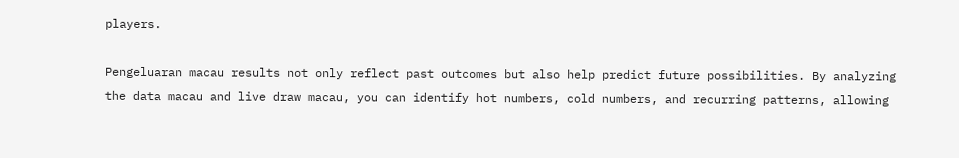players.

Pengeluaran macau results not only reflect past outcomes but also help predict future possibilities. By analyzing the data macau and live draw macau, you can identify hot numbers, cold numbers, and recurring patterns, allowing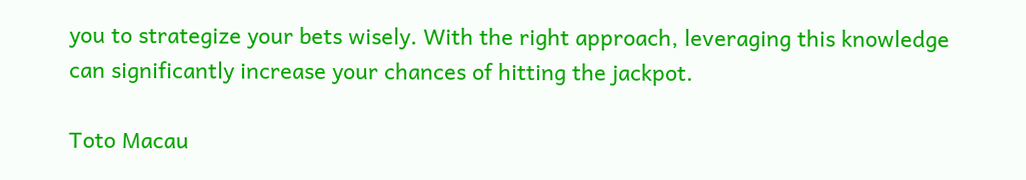you to strategize your bets wisely. With the right approach, leveraging this knowledge can significantly increase your chances of hitting the jackpot.

Toto Macau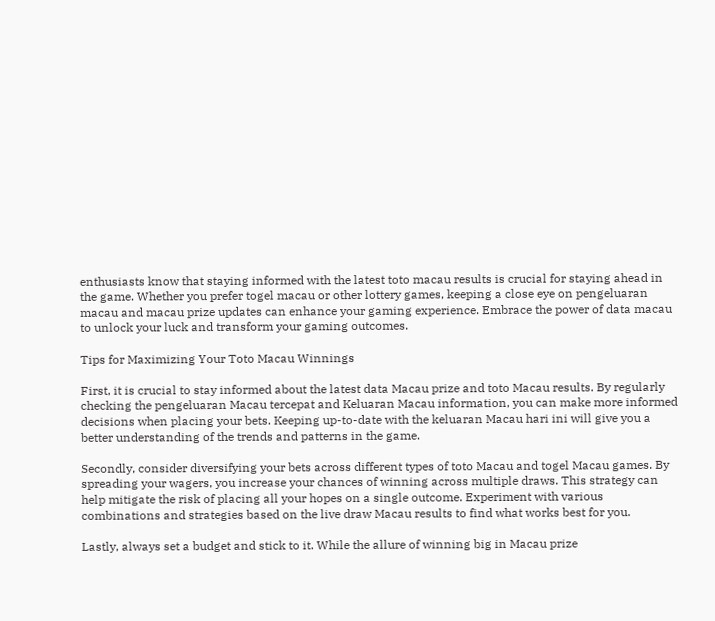enthusiasts know that staying informed with the latest toto macau results is crucial for staying ahead in the game. Whether you prefer togel macau or other lottery games, keeping a close eye on pengeluaran macau and macau prize updates can enhance your gaming experience. Embrace the power of data macau to unlock your luck and transform your gaming outcomes.

Tips for Maximizing Your Toto Macau Winnings

First, it is crucial to stay informed about the latest data Macau prize and toto Macau results. By regularly checking the pengeluaran Macau tercepat and Keluaran Macau information, you can make more informed decisions when placing your bets. Keeping up-to-date with the keluaran Macau hari ini will give you a better understanding of the trends and patterns in the game.

Secondly, consider diversifying your bets across different types of toto Macau and togel Macau games. By spreading your wagers, you increase your chances of winning across multiple draws. This strategy can help mitigate the risk of placing all your hopes on a single outcome. Experiment with various combinations and strategies based on the live draw Macau results to find what works best for you.

Lastly, always set a budget and stick to it. While the allure of winning big in Macau prize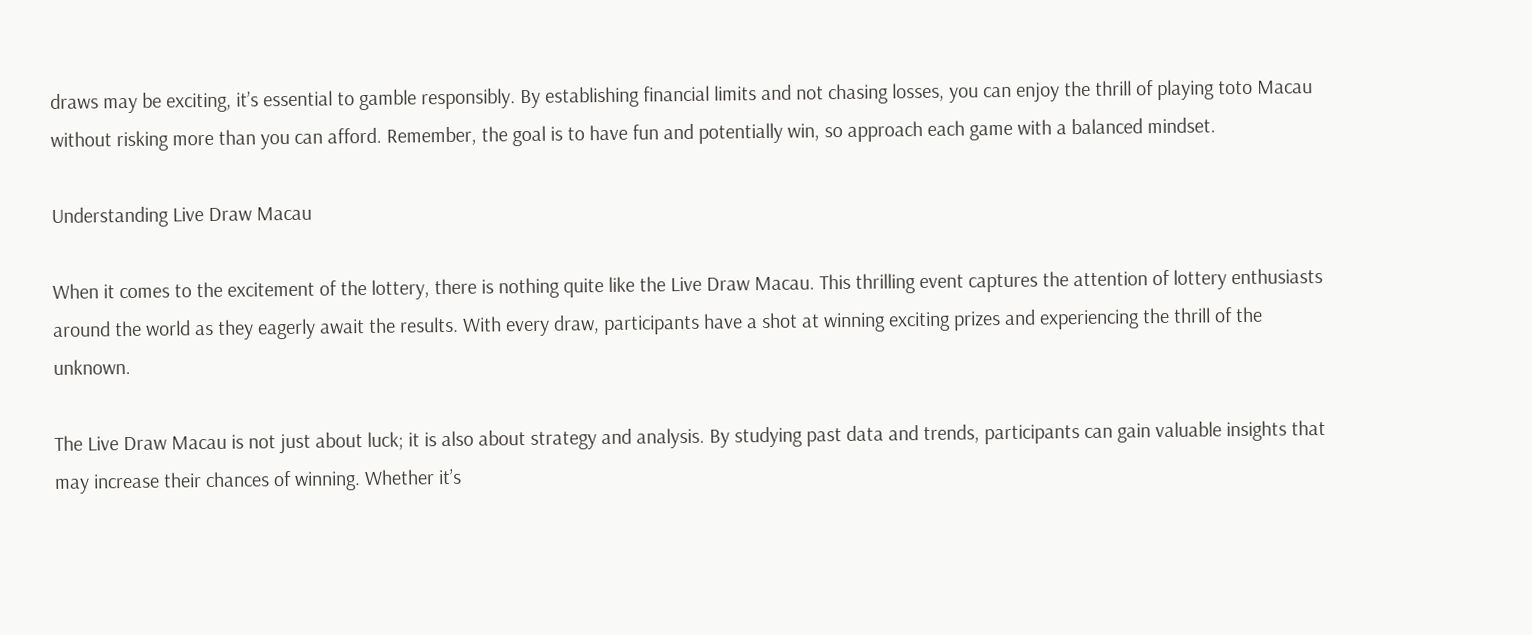draws may be exciting, it’s essential to gamble responsibly. By establishing financial limits and not chasing losses, you can enjoy the thrill of playing toto Macau without risking more than you can afford. Remember, the goal is to have fun and potentially win, so approach each game with a balanced mindset.

Understanding Live Draw Macau

When it comes to the excitement of the lottery, there is nothing quite like the Live Draw Macau. This thrilling event captures the attention of lottery enthusiasts around the world as they eagerly await the results. With every draw, participants have a shot at winning exciting prizes and experiencing the thrill of the unknown.

The Live Draw Macau is not just about luck; it is also about strategy and analysis. By studying past data and trends, participants can gain valuable insights that may increase their chances of winning. Whether it’s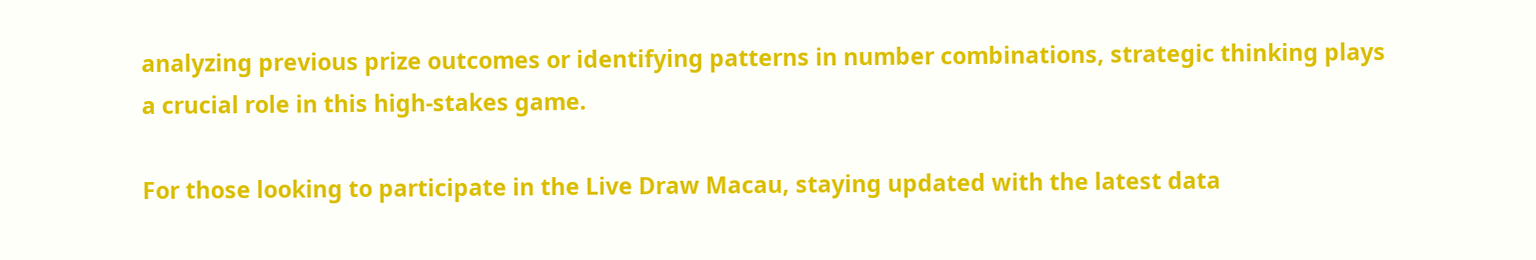analyzing previous prize outcomes or identifying patterns in number combinations, strategic thinking plays a crucial role in this high-stakes game.

For those looking to participate in the Live Draw Macau, staying updated with the latest data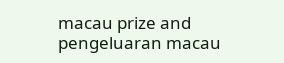macau prize and pengeluaran macau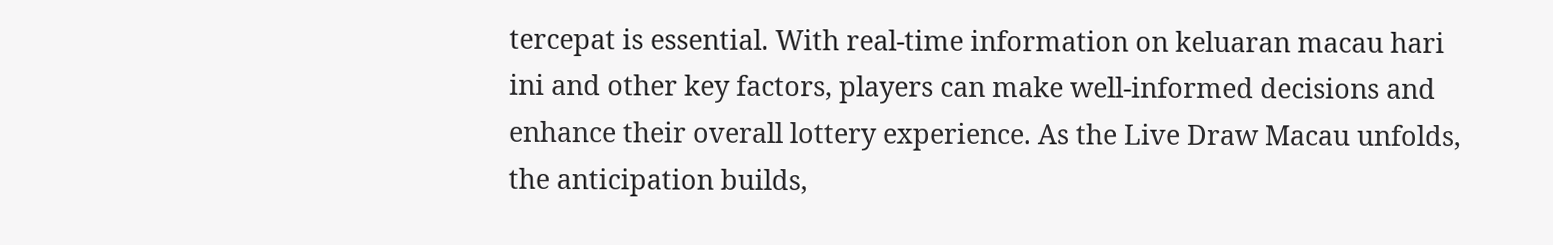tercepat is essential. With real-time information on keluaran macau hari ini and other key factors, players can make well-informed decisions and enhance their overall lottery experience. As the Live Draw Macau unfolds, the anticipation builds,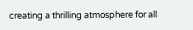creating a thrilling atmosphere for all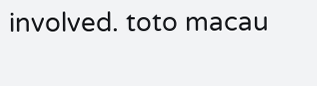involved. toto macau